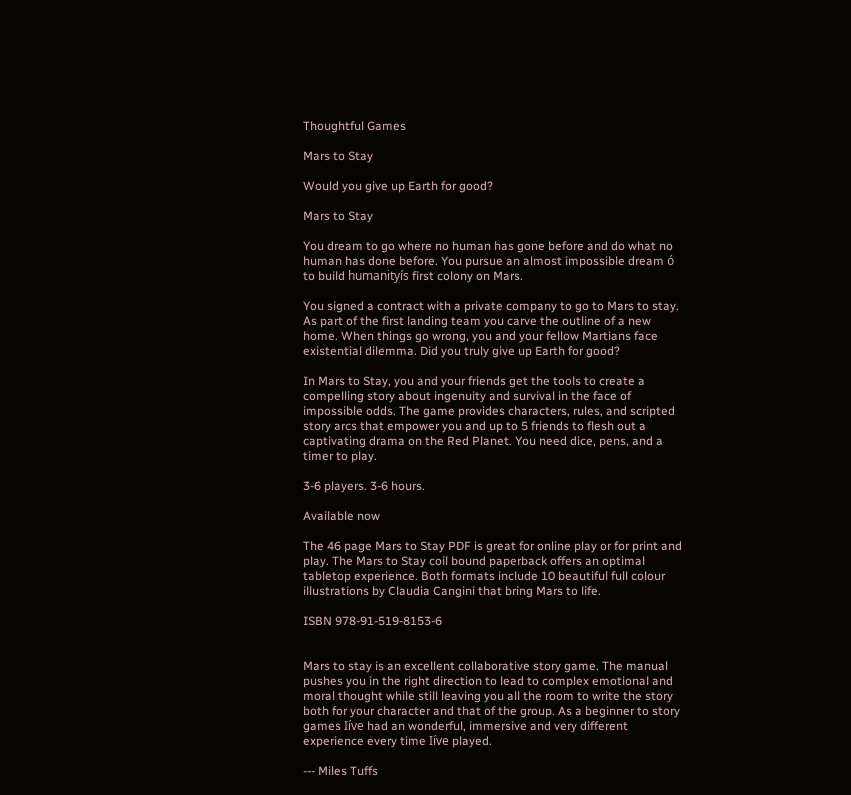Thoughtful Games

Mars to Stay

Would you give up Earth for good?

Mars to Stay

You dream to go where no human has gone before and do what no human has done before. You pursue an almost impossible dream ó to build humanityís first colony on Mars.

You signed a contract with a private company to go to Mars to stay. As part of the first landing team you carve the outline of a new home. When things go wrong, you and your fellow Martians face existential dilemma. Did you truly give up Earth for good?

In Mars to Stay, you and your friends get the tools to create a compelling story about ingenuity and survival in the face of impossible odds. The game provides characters, rules, and scripted story arcs that empower you and up to 5 friends to flesh out a captivating drama on the Red Planet. You need dice, pens, and a timer to play.

3-6 players. 3-6 hours.

Available now

The 46 page Mars to Stay PDF is great for online play or for print and play. The Mars to Stay coil bound paperback offers an optimal tabletop experience. Both formats include 10 beautiful full colour illustrations by Claudia Cangini that bring Mars to life.

ISBN 978-91-519-8153-6


Mars to stay is an excellent collaborative story game. The manual pushes you in the right direction to lead to complex emotional and moral thought while still leaving you all the room to write the story both for your character and that of the group. As a beginner to story games Iíve had an wonderful, immersive and very different experience every time Iíve played.

--- Miles Tuffs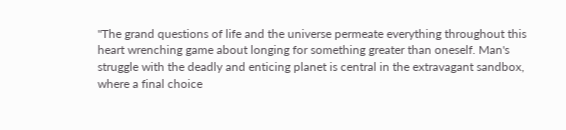"The grand questions of life and the universe permeate everything throughout this heart wrenching game about longing for something greater than oneself. Man's struggle with the deadly and enticing planet is central in the extravagant sandbox, where a final choice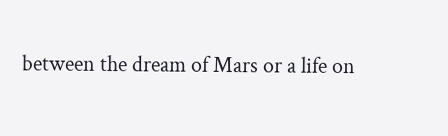between the dream of Mars or a life on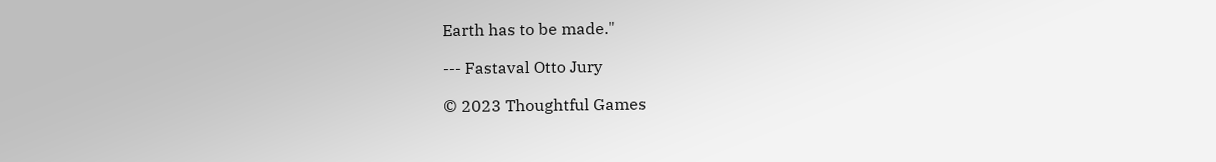Earth has to be made."

--- Fastaval Otto Jury

© 2023 Thoughtful Games